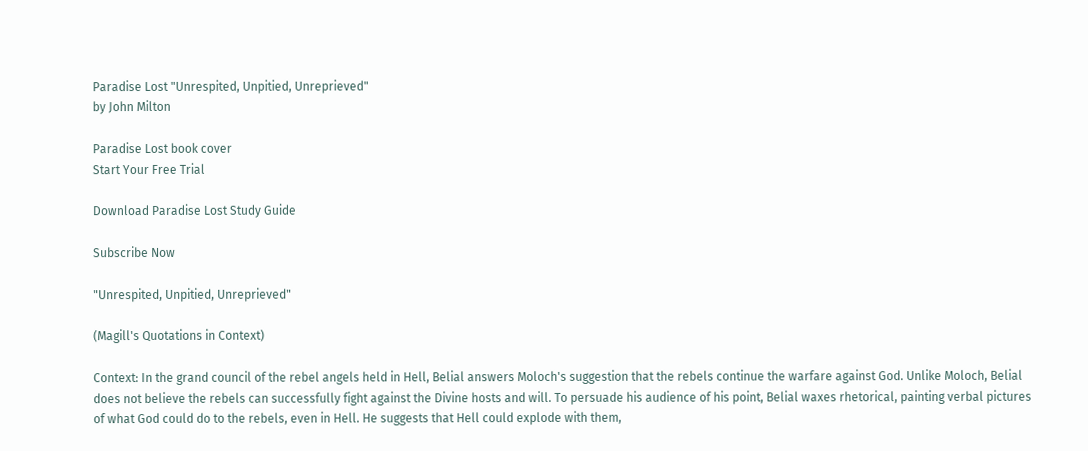Paradise Lost "Unrespited, Unpitied, Unreprieved"
by John Milton

Paradise Lost book cover
Start Your Free Trial

Download Paradise Lost Study Guide

Subscribe Now

"Unrespited, Unpitied, Unreprieved"

(Magill's Quotations in Context)

Context: In the grand council of the rebel angels held in Hell, Belial answers Moloch's suggestion that the rebels continue the warfare against God. Unlike Moloch, Belial does not believe the rebels can successfully fight against the Divine hosts and will. To persuade his audience of his point, Belial waxes rhetorical, painting verbal pictures of what God could do to the rebels, even in Hell. He suggests that Hell could explode with them,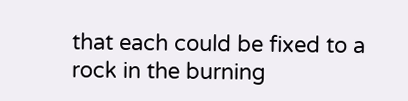that each could be fixed to a rock in the burning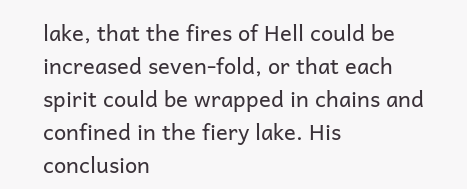lake, that the fires of Hell could be increased seven-fold, or that each spirit could be wrapped in chains and confined in the fiery lake. His conclusion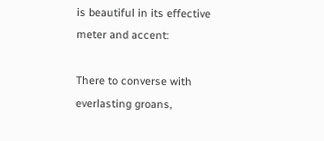is beautiful in its effective meter and accent:

There to converse with everlasting groans,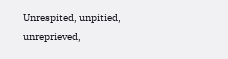Unrespited, unpitied, unreprieved,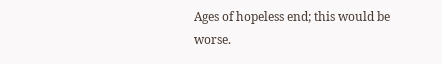Ages of hopeless end; this would be worse.